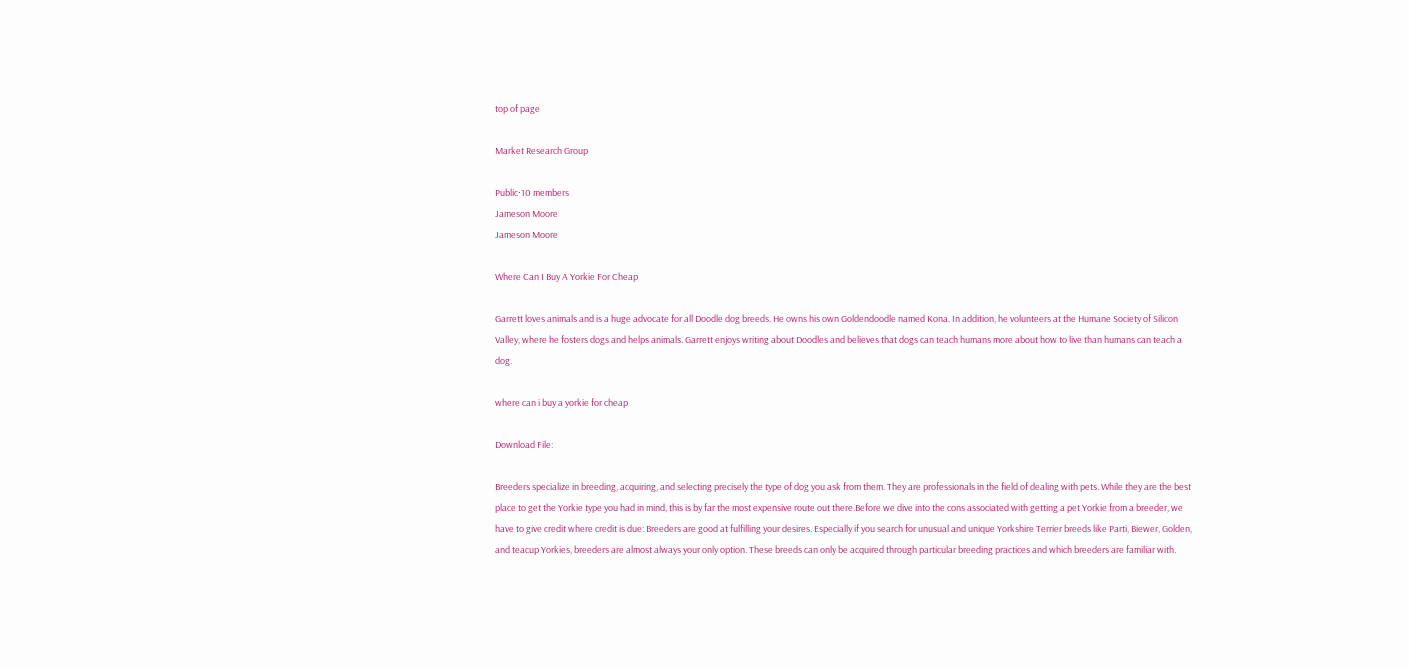top of page

Market Research Group

Public·10 members
Jameson Moore
Jameson Moore

Where Can I Buy A Yorkie For Cheap

Garrett loves animals and is a huge advocate for all Doodle dog breeds. He owns his own Goldendoodle named Kona. In addition, he volunteers at the Humane Society of Silicon Valley, where he fosters dogs and helps animals. Garrett enjoys writing about Doodles and believes that dogs can teach humans more about how to live than humans can teach a dog.

where can i buy a yorkie for cheap

Download File:

Breeders specialize in breeding, acquiring, and selecting precisely the type of dog you ask from them. They are professionals in the field of dealing with pets. While they are the best place to get the Yorkie type you had in mind, this is by far the most expensive route out there.Before we dive into the cons associated with getting a pet Yorkie from a breeder, we have to give credit where credit is due: Breeders are good at fulfilling your desires. Especially if you search for unusual and unique Yorkshire Terrier breeds like Parti, Biewer, Golden, and teacup Yorkies, breeders are almost always your only option. These breeds can only be acquired through particular breeding practices and which breeders are familiar with.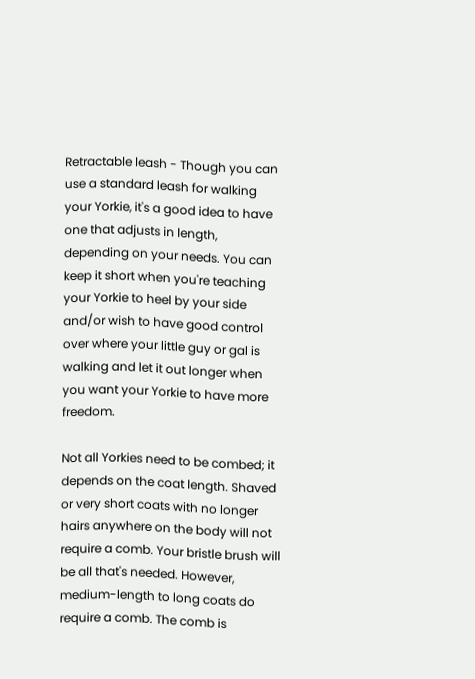Retractable leash - Though you can use a standard leash for walking your Yorkie, it's a good idea to have one that adjusts in length, depending on your needs. You can keep it short when you're teaching your Yorkie to heel by your side and/or wish to have good control over where your little guy or gal is walking and let it out longer when you want your Yorkie to have more freedom.

Not all Yorkies need to be combed; it depends on the coat length. Shaved or very short coats with no longer hairs anywhere on the body will not require a comb. Your bristle brush will be all that's needed. However, medium-length to long coats do require a comb. The comb is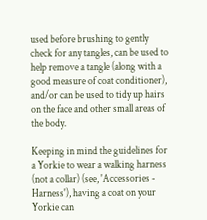used before brushing to gently check for any tangles, can be used to help remove a tangle (along with a good measure of coat conditioner), and/or can be used to tidy up hairs on the face and other small areas of the body.

Keeping in mind the guidelines for a Yorkie to wear a walking harness (not a collar) (see, 'Accessories - Harness'), having a coat on your Yorkie can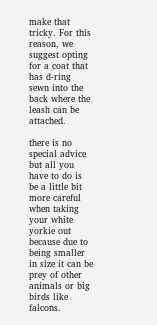make that tricky. For this reason, we suggest opting for a coat that has d-ring sewn into the back where the leash can be attached.

there is no special advice but all you have to do is be a little bit more careful when taking your white yorkie out because due to being smaller in size it can be prey of other animals or big birds like falcons.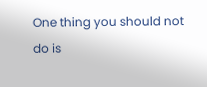One thing you should not do is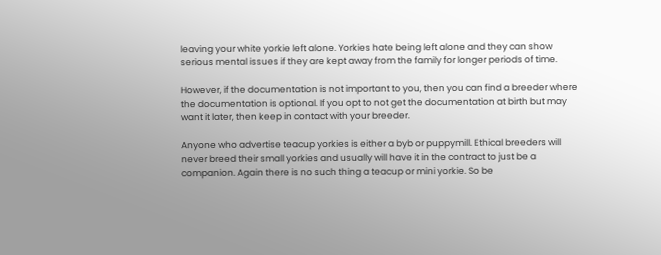leaving your white yorkie left alone. Yorkies hate being left alone and they can show serious mental issues if they are kept away from the family for longer periods of time.

However, if the documentation is not important to you, then you can find a breeder where the documentation is optional. If you opt to not get the documentation at birth but may want it later, then keep in contact with your breeder.

Anyone who advertise teacup yorkies is either a byb or puppymill. Ethical breeders will never breed their small yorkies and usually will have it in the contract to just be a companion. Again there is no such thing a teacup or mini yorkie. So be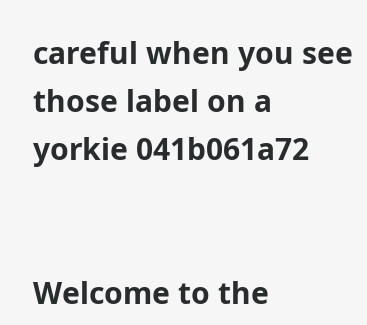careful when you see those label on a yorkie 041b061a72


Welcome to the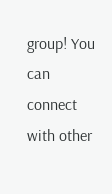group! You can connect with other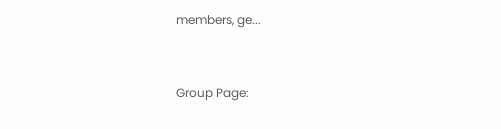members, ge...


Group Page: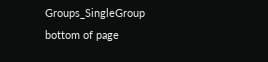Groups_SingleGroup
bottom of page